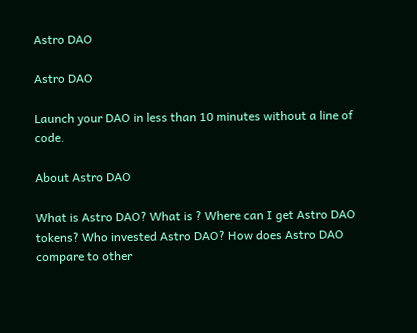Astro DAO

Astro DAO

Launch your DAO in less than 10 minutes without a line of code.

About Astro DAO

What is Astro DAO? What is ? Where can I get Astro DAO tokens? Who invested Astro DAO? How does Astro DAO compare to other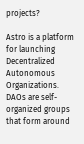projects?

Astro is a platform for launching Decentralized Autonomous Organizations. DAOs are self-organized groups that form around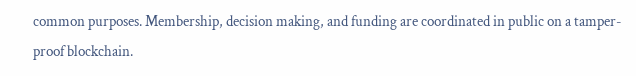common purposes. Membership, decision making, and funding are coordinated in public on a tamper-proof blockchain.